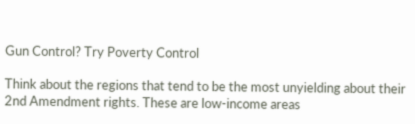Gun Control? Try Poverty Control

Think about the regions that tend to be the most unyielding about their 2nd Amendment rights. These are low-income areas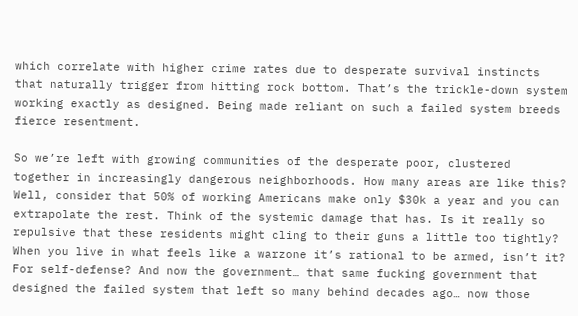which correlate with higher crime rates due to desperate survival instincts that naturally trigger from hitting rock bottom. That’s the trickle-down system working exactly as designed. Being made reliant on such a failed system breeds fierce resentment.

So we’re left with growing communities of the desperate poor, clustered together in increasingly dangerous neighborhoods. How many areas are like this? Well, consider that 50% of working Americans make only $30k a year and you can extrapolate the rest. Think of the systemic damage that has. Is it really so repulsive that these residents might cling to their guns a little too tightly? When you live in what feels like a warzone it’s rational to be armed, isn’t it? For self-defense? And now the government… that same fucking government that designed the failed system that left so many behind decades ago… now those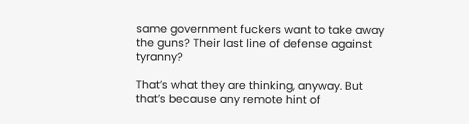same government fuckers want to take away the guns? Their last line of defense against tyranny?

That’s what they are thinking, anyway. But that’s because any remote hint of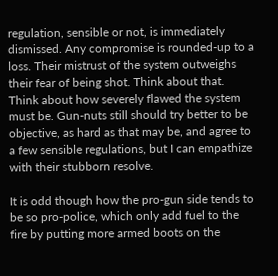regulation, sensible or not, is immediately dismissed. Any compromise is rounded-up to a loss. Their mistrust of the system outweighs their fear of being shot. Think about that. Think about how severely flawed the system must be. Gun-nuts still should try better to be objective, as hard as that may be, and agree to a few sensible regulations, but I can empathize with their stubborn resolve.

It is odd though how the pro-gun side tends to be so pro-police, which only add fuel to the fire by putting more armed boots on the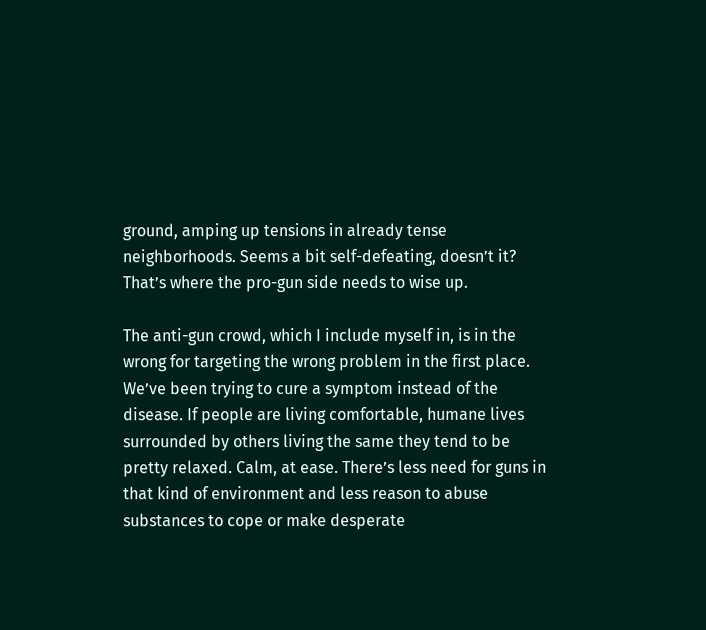ground, amping up tensions in already tense neighborhoods. Seems a bit self-defeating, doesn’t it? That’s where the pro-gun side needs to wise up.

The anti-gun crowd, which I include myself in, is in the wrong for targeting the wrong problem in the first place. We’ve been trying to cure a symptom instead of the disease. If people are living comfortable, humane lives surrounded by others living the same they tend to be pretty relaxed. Calm, at ease. There’s less need for guns in that kind of environment and less reason to abuse substances to cope or make desperate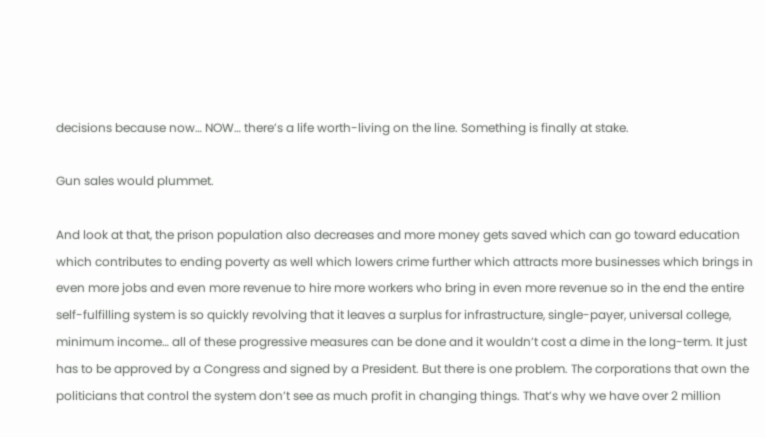decisions because now… NOW… there’s a life worth-living on the line. Something is finally at stake.

Gun sales would plummet.

And look at that, the prison population also decreases and more money gets saved which can go toward education which contributes to ending poverty as well which lowers crime further which attracts more businesses which brings in even more jobs and even more revenue to hire more workers who bring in even more revenue so in the end the entire self-fulfilling system is so quickly revolving that it leaves a surplus for infrastructure, single-payer, universal college, minimum income… all of these progressive measures can be done and it wouldn’t cost a dime in the long-term. It just has to be approved by a Congress and signed by a President. But there is one problem. The corporations that own the politicians that control the system don’t see as much profit in changing things. That’s why we have over 2 million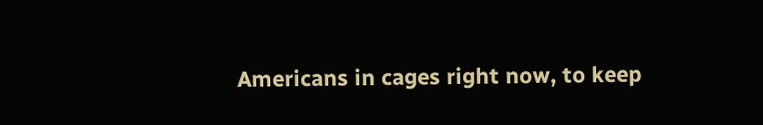Americans in cages right now, to keep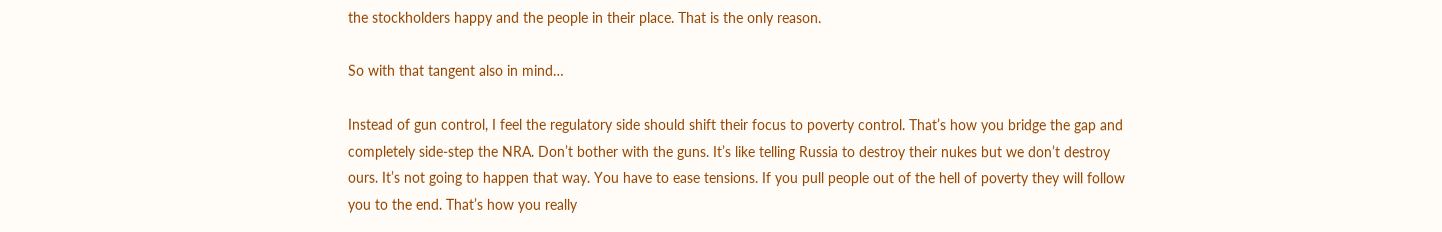the stockholders happy and the people in their place. That is the only reason.

So with that tangent also in mind…

Instead of gun control, I feel the regulatory side should shift their focus to poverty control. That’s how you bridge the gap and completely side-step the NRA. Don’t bother with the guns. It’s like telling Russia to destroy their nukes but we don’t destroy ours. It’s not going to happen that way. You have to ease tensions. If you pull people out of the hell of poverty they will follow you to the end. That’s how you really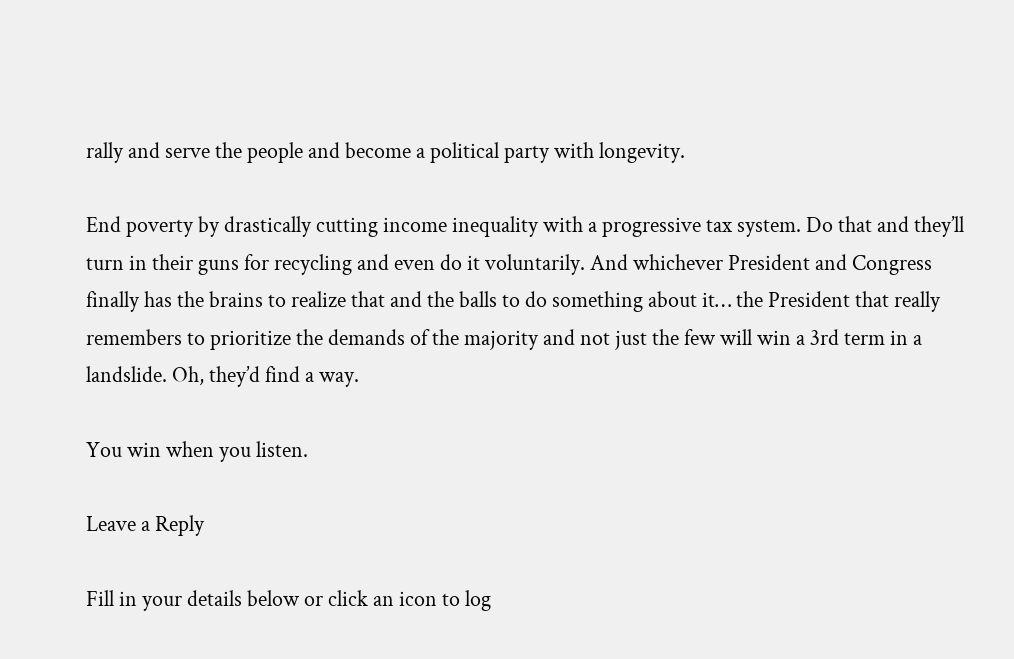rally and serve the people and become a political party with longevity.

End poverty by drastically cutting income inequality with a progressive tax system. Do that and they’ll turn in their guns for recycling and even do it voluntarily. And whichever President and Congress finally has the brains to realize that and the balls to do something about it… the President that really remembers to prioritize the demands of the majority and not just the few will win a 3rd term in a landslide. Oh, they’d find a way.

You win when you listen.

Leave a Reply

Fill in your details below or click an icon to log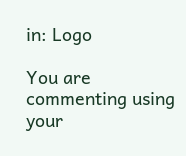in: Logo

You are commenting using your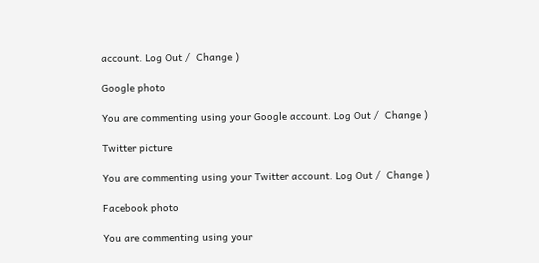account. Log Out /  Change )

Google photo

You are commenting using your Google account. Log Out /  Change )

Twitter picture

You are commenting using your Twitter account. Log Out /  Change )

Facebook photo

You are commenting using your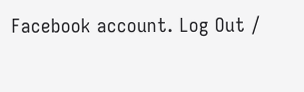Facebook account. Log Out /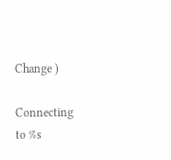Change )

Connecting to %s